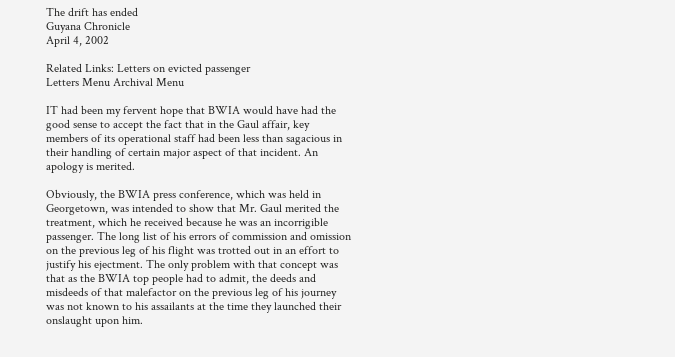The drift has ended
Guyana Chronicle
April 4, 2002

Related Links: Letters on evicted passenger
Letters Menu Archival Menu

IT had been my fervent hope that BWIA would have had the good sense to accept the fact that in the Gaul affair, key members of its operational staff had been less than sagacious in their handling of certain major aspect of that incident. An apology is merited.

Obviously, the BWIA press conference, which was held in Georgetown, was intended to show that Mr. Gaul merited the treatment, which he received because he was an incorrigible passenger. The long list of his errors of commission and omission on the previous leg of his flight was trotted out in an effort to justify his ejectment. The only problem with that concept was that as the BWIA top people had to admit, the deeds and misdeeds of that malefactor on the previous leg of his journey was not known to his assailants at the time they launched their onslaught upon him.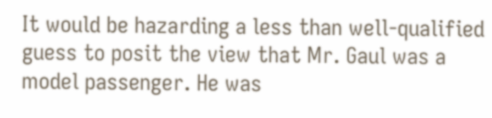It would be hazarding a less than well-qualified guess to posit the view that Mr. Gaul was a model passenger. He was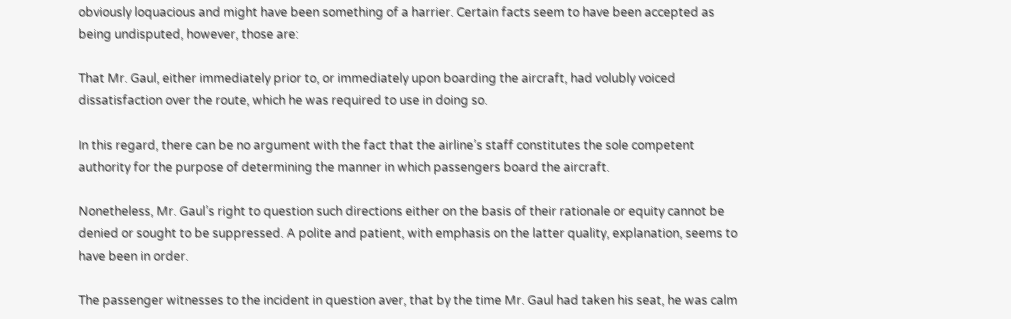obviously loquacious and might have been something of a harrier. Certain facts seem to have been accepted as being undisputed, however, those are:

That Mr. Gaul, either immediately prior to, or immediately upon boarding the aircraft, had volubly voiced dissatisfaction over the route, which he was required to use in doing so.

In this regard, there can be no argument with the fact that the airline’s staff constitutes the sole competent authority for the purpose of determining the manner in which passengers board the aircraft.

Nonetheless, Mr. Gaul’s right to question such directions either on the basis of their rationale or equity cannot be denied or sought to be suppressed. A polite and patient, with emphasis on the latter quality, explanation, seems to have been in order.

The passenger witnesses to the incident in question aver, that by the time Mr. Gaul had taken his seat, he was calm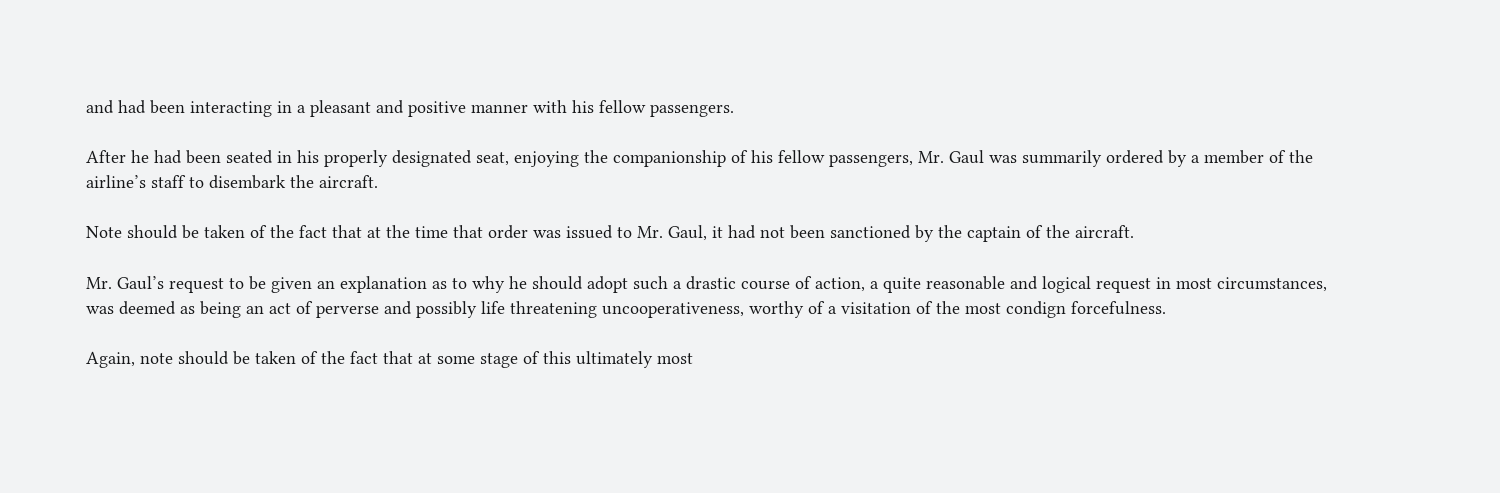and had been interacting in a pleasant and positive manner with his fellow passengers.

After he had been seated in his properly designated seat, enjoying the companionship of his fellow passengers, Mr. Gaul was summarily ordered by a member of the airline’s staff to disembark the aircraft.

Note should be taken of the fact that at the time that order was issued to Mr. Gaul, it had not been sanctioned by the captain of the aircraft.

Mr. Gaul’s request to be given an explanation as to why he should adopt such a drastic course of action, a quite reasonable and logical request in most circumstances, was deemed as being an act of perverse and possibly life threatening uncooperativeness, worthy of a visitation of the most condign forcefulness.

Again, note should be taken of the fact that at some stage of this ultimately most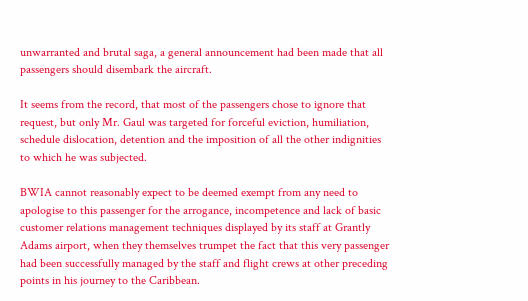unwarranted and brutal saga, a general announcement had been made that all passengers should disembark the aircraft.

It seems from the record, that most of the passengers chose to ignore that request, but only Mr. Gaul was targeted for forceful eviction, humiliation, schedule dislocation, detention and the imposition of all the other indignities to which he was subjected.

BWIA cannot reasonably expect to be deemed exempt from any need to apologise to this passenger for the arrogance, incompetence and lack of basic customer relations management techniques displayed by its staff at Grantly Adams airport, when they themselves trumpet the fact that this very passenger had been successfully managed by the staff and flight crews at other preceding points in his journey to the Caribbean.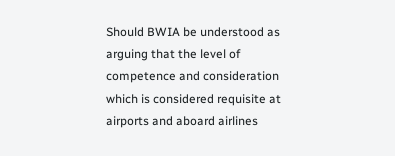Should BWIA be understood as arguing that the level of competence and consideration which is considered requisite at airports and aboard airlines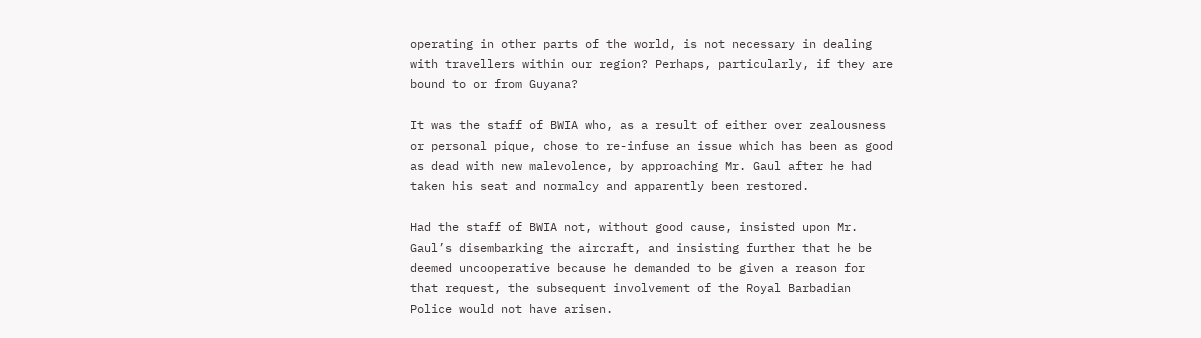operating in other parts of the world, is not necessary in dealing with travellers within our region? Perhaps, particularly, if they are bound to or from Guyana?

It was the staff of BWIA who, as a result of either over zealousness or personal pique, chose to re-infuse an issue which has been as good as dead with new malevolence, by approaching Mr. Gaul after he had taken his seat and normalcy and apparently been restored.

Had the staff of BWIA not, without good cause, insisted upon Mr. Gaul’s disembarking the aircraft, and insisting further that he be deemed uncooperative because he demanded to be given a reason for that request, the subsequent involvement of the Royal Barbadian Police would not have arisen.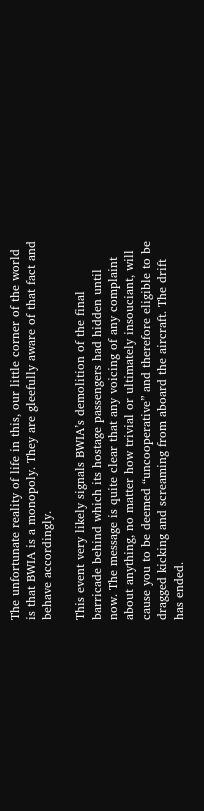The unfortunate reality of life in this, our little corner of the world is that BWIA is a monopoly. They are gleefully aware of that fact and behave accordingly.

This event very likely signals BWIA’s demolition of the final barricade behind which its hostage passengers had hidden until now. The message is quite clear that any voicing of any complaint about anything, no matter how trivial or ultimately insouciant, will cause you to be deemed “uncooperative” and therefore eligible to be dragged kicking and screaming from aboard the aircraft. The drift has ended.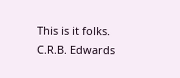This is it folks.
C.R.B. Edwards